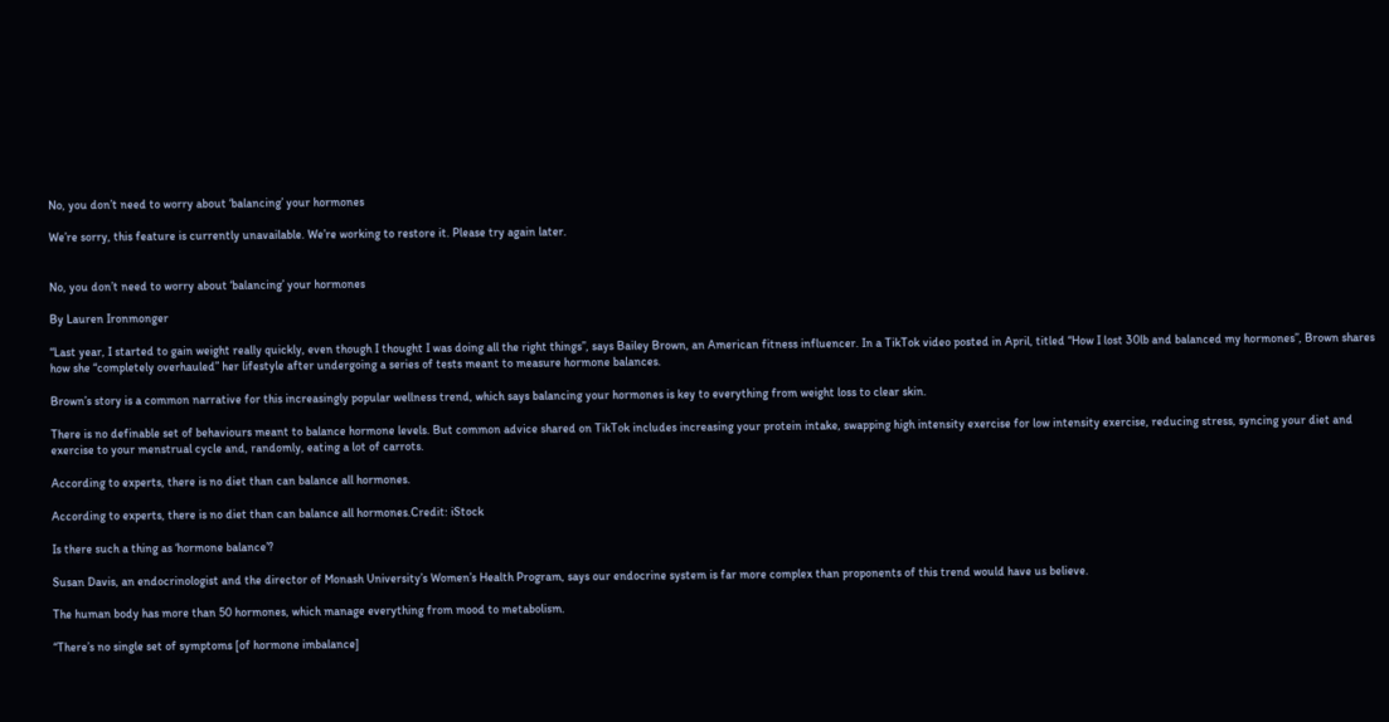No, you don’t need to worry about ‘balancing’ your hormones

We’re sorry, this feature is currently unavailable. We’re working to restore it. Please try again later.


No, you don’t need to worry about ‘balancing’ your hormones

By Lauren Ironmonger

“Last year, I started to gain weight really quickly, even though I thought I was doing all the right things”, says Bailey Brown, an American fitness influencer. In a TikTok video posted in April, titled “How I lost 30lb and balanced my hormones”, Brown shares how she “completely overhauled” her lifestyle after undergoing a series of tests meant to measure hormone balances.

Brown’s story is a common narrative for this increasingly popular wellness trend, which says balancing your hormones is key to everything from weight loss to clear skin.

There is no definable set of behaviours meant to balance hormone levels. But common advice shared on TikTok includes increasing your protein intake, swapping high intensity exercise for low intensity exercise, reducing stress, syncing your diet and exercise to your menstrual cycle and, randomly, eating a lot of carrots.

According to experts, there is no diet than can balance all hormones.

According to experts, there is no diet than can balance all hormones.Credit: iStock

Is there such a thing as ‘hormone balance’?

Susan Davis, an endocrinologist and the director of Monash University’s Women’s Health Program, says our endocrine system is far more complex than proponents of this trend would have us believe.

The human body has more than 50 hormones, which manage everything from mood to metabolism.

“There’s no single set of symptoms [of hormone imbalance]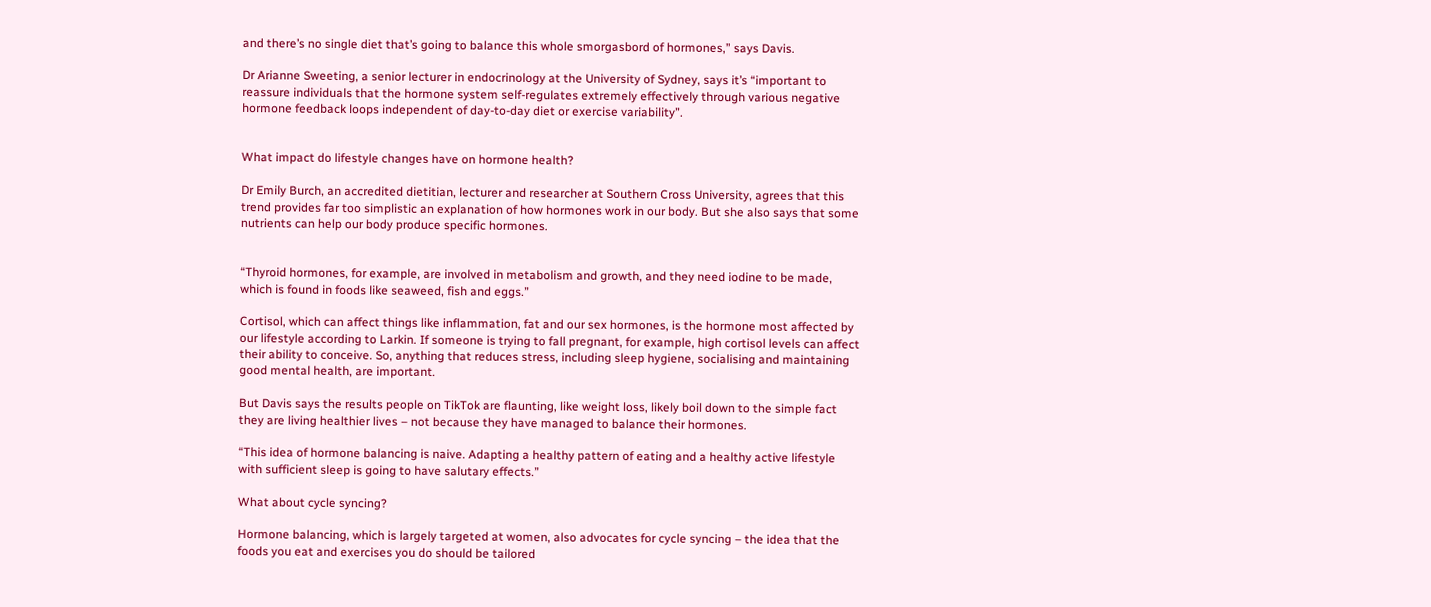and there’s no single diet that’s going to balance this whole smorgasbord of hormones,” says Davis.

Dr Arianne Sweeting, a senior lecturer in endocrinology at the University of Sydney, says it’s “important to reassure individuals that the hormone system self-regulates extremely effectively through various negative hormone feedback loops independent of day-to-day diet or exercise variability”.


What impact do lifestyle changes have on hormone health?

Dr Emily Burch, an accredited dietitian, lecturer and researcher at Southern Cross University, agrees that this trend provides far too simplistic an explanation of how hormones work in our body. But she also says that some nutrients can help our body produce specific hormones.


“Thyroid hormones, for example, are involved in metabolism and growth, and they need iodine to be made, which is found in foods like seaweed, fish and eggs.”

Cortisol, which can affect things like inflammation, fat and our sex hormones, is the hormone most affected by our lifestyle according to Larkin. If someone is trying to fall pregnant, for example, high cortisol levels can affect their ability to conceive. So, anything that reduces stress, including sleep hygiene, socialising and maintaining good mental health, are important.

But Davis says the results people on TikTok are flaunting, like weight loss, likely boil down to the simple fact they are living healthier lives – not because they have managed to balance their hormones.

“This idea of hormone balancing is naive. Adapting a healthy pattern of eating and a healthy active lifestyle with sufficient sleep is going to have salutary effects.”

What about cycle syncing?

Hormone balancing, which is largely targeted at women, also advocates for cycle syncing – the idea that the foods you eat and exercises you do should be tailored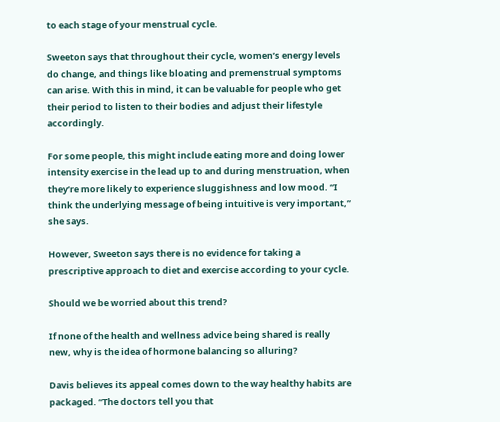to each stage of your menstrual cycle.

Sweeton says that throughout their cycle, women’s energy levels do change, and things like bloating and premenstrual symptoms can arise. With this in mind, it can be valuable for people who get their period to listen to their bodies and adjust their lifestyle accordingly.

For some people, this might include eating more and doing lower intensity exercise in the lead up to and during menstruation, when they’re more likely to experience sluggishness and low mood. “I think the underlying message of being intuitive is very important,” she says.

However, Sweeton says there is no evidence for taking a prescriptive approach to diet and exercise according to your cycle.

Should we be worried about this trend?

If none of the health and wellness advice being shared is really new, why is the idea of hormone balancing so alluring?

Davis believes its appeal comes down to the way healthy habits are packaged. “The doctors tell you that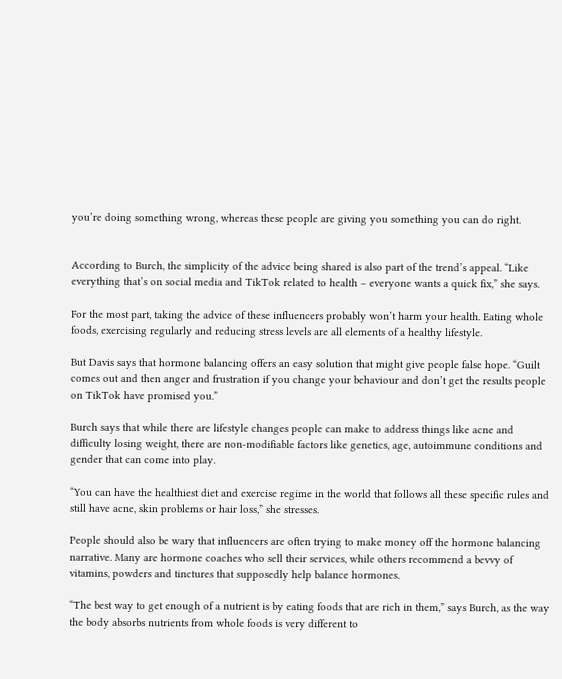you’re doing something wrong, whereas these people are giving you something you can do right.


According to Burch, the simplicity of the advice being shared is also part of the trend’s appeal. “Like everything that’s on social media and TikTok related to health – everyone wants a quick fix,” she says.

For the most part, taking the advice of these influencers probably won’t harm your health. Eating whole foods, exercising regularly and reducing stress levels are all elements of a healthy lifestyle.

But Davis says that hormone balancing offers an easy solution that might give people false hope. “Guilt comes out and then anger and frustration if you change your behaviour and don’t get the results people on TikTok have promised you.”

Burch says that while there are lifestyle changes people can make to address things like acne and difficulty losing weight, there are non-modifiable factors like genetics, age, autoimmune conditions and gender that can come into play.

“You can have the healthiest diet and exercise regime in the world that follows all these specific rules and still have acne, skin problems or hair loss,” she stresses.

People should also be wary that influencers are often trying to make money off the hormone balancing narrative. Many are hormone coaches who sell their services, while others recommend a bevvy of vitamins, powders and tinctures that supposedly help balance hormones.

“The best way to get enough of a nutrient is by eating foods that are rich in them,” says Burch, as the way the body absorbs nutrients from whole foods is very different to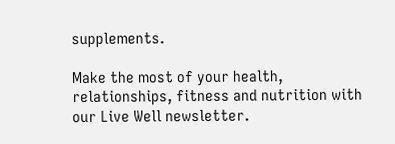supplements.

Make the most of your health, relationships, fitness and nutrition with our Live Well newsletter.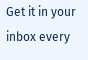Get it in your inbox every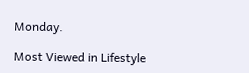Monday.

Most Viewed in Lifestyle